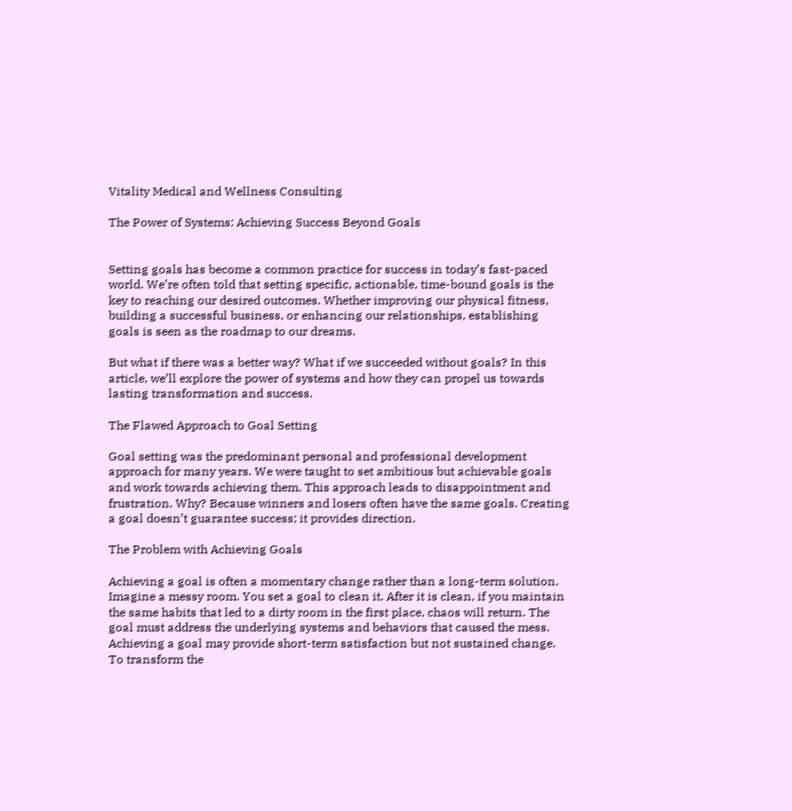Vitality Medical and Wellness Consulting

The Power of Systems: Achieving Success Beyond Goals


Setting goals has become a common practice for success in today’s fast-paced world. We’re often told that setting specific, actionable, time-bound goals is the key to reaching our desired outcomes. Whether improving our physical fitness, building a successful business, or enhancing our relationships, establishing goals is seen as the roadmap to our dreams.

But what if there was a better way? What if we succeeded without goals? In this article, we’ll explore the power of systems and how they can propel us towards lasting transformation and success.

The Flawed Approach to Goal Setting

Goal setting was the predominant personal and professional development approach for many years. We were taught to set ambitious but achievable goals and work towards achieving them. This approach leads to disappointment and frustration. Why? Because winners and losers often have the same goals. Creating a goal doesn’t guarantee success; it provides direction.

The Problem with Achieving Goals

Achieving a goal is often a momentary change rather than a long-term solution. Imagine a messy room. You set a goal to clean it. After it is clean, if you maintain the same habits that led to a dirty room in the first place, chaos will return. The goal must address the underlying systems and behaviors that caused the mess. Achieving a goal may provide short-term satisfaction but not sustained change. To transform the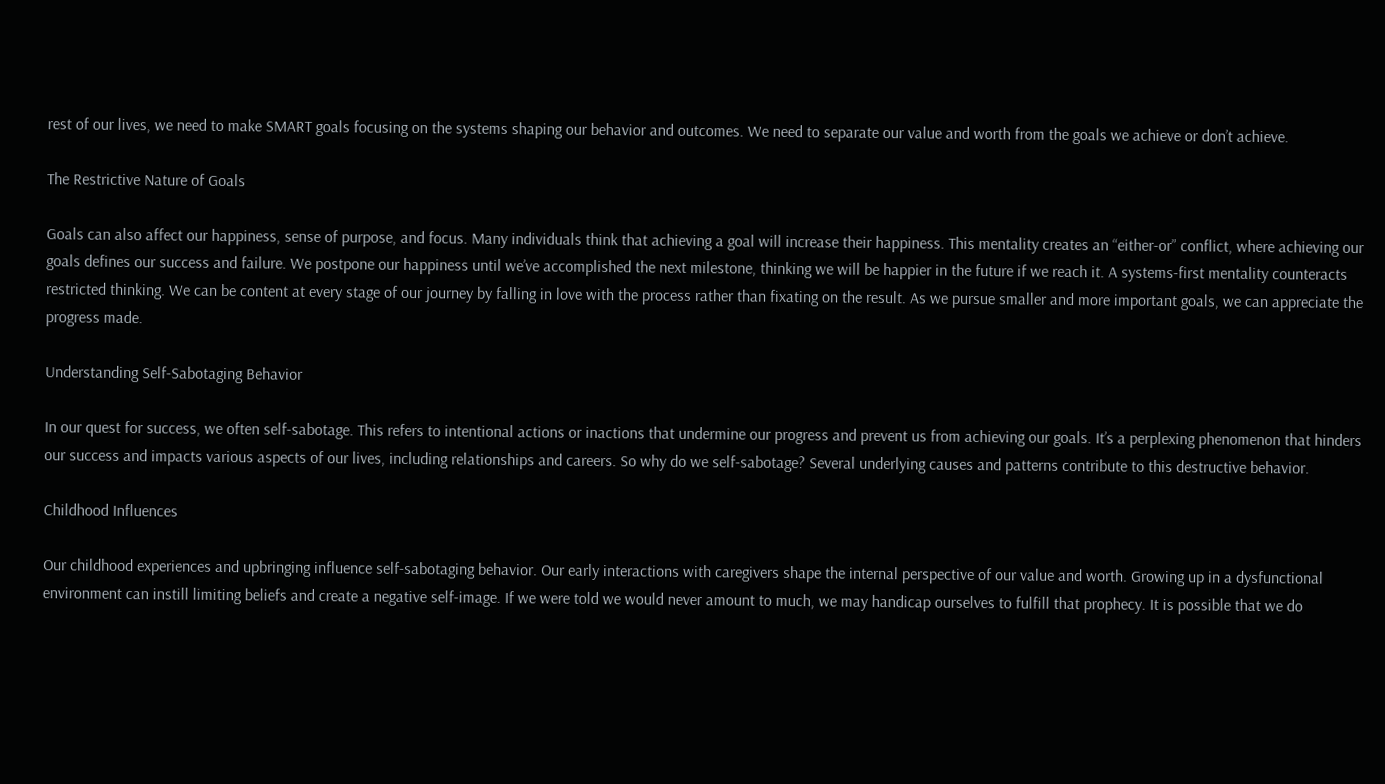rest of our lives, we need to make SMART goals focusing on the systems shaping our behavior and outcomes. We need to separate our value and worth from the goals we achieve or don’t achieve.

The Restrictive Nature of Goals

Goals can also affect our happiness, sense of purpose, and focus. Many individuals think that achieving a goal will increase their happiness. This mentality creates an “either-or” conflict, where achieving our goals defines our success and failure. We postpone our happiness until we’ve accomplished the next milestone, thinking we will be happier in the future if we reach it. A systems-first mentality counteracts restricted thinking. We can be content at every stage of our journey by falling in love with the process rather than fixating on the result. As we pursue smaller and more important goals, we can appreciate the progress made.

Understanding Self-Sabotaging Behavior

In our quest for success, we often self-sabotage. This refers to intentional actions or inactions that undermine our progress and prevent us from achieving our goals. It’s a perplexing phenomenon that hinders our success and impacts various aspects of our lives, including relationships and careers. So why do we self-sabotage? Several underlying causes and patterns contribute to this destructive behavior.

Childhood Influences

Our childhood experiences and upbringing influence self-sabotaging behavior. Our early interactions with caregivers shape the internal perspective of our value and worth. Growing up in a dysfunctional environment can instill limiting beliefs and create a negative self-image. If we were told we would never amount to much, we may handicap ourselves to fulfill that prophecy. It is possible that we do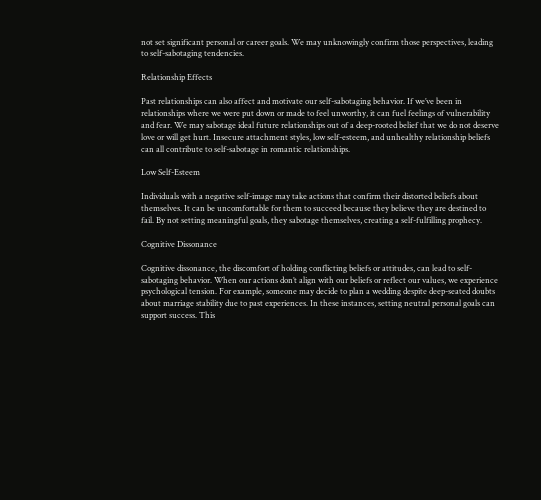not set significant personal or career goals. We may unknowingly confirm those perspectives, leading to self-sabotaging tendencies.

Relationship Effects

Past relationships can also affect and motivate our self-sabotaging behavior. If we’ve been in relationships where we were put down or made to feel unworthy, it can fuel feelings of vulnerability and fear. We may sabotage ideal future relationships out of a deep-rooted belief that we do not deserve love or will get hurt. Insecure attachment styles, low self-esteem, and unhealthy relationship beliefs can all contribute to self-sabotage in romantic relationships.

Low Self-Esteem

Individuals with a negative self-image may take actions that confirm their distorted beliefs about themselves. It can be uncomfortable for them to succeed because they believe they are destined to fail. By not setting meaningful goals, they sabotage themselves, creating a self-fulfilling prophecy.

Cognitive Dissonance

Cognitive dissonance, the discomfort of holding conflicting beliefs or attitudes, can lead to self-sabotaging behavior. When our actions don’t align with our beliefs or reflect our values, we experience psychological tension. For example, someone may decide to plan a wedding despite deep-seated doubts about marriage stability due to past experiences. In these instances, setting neutral personal goals can support success. This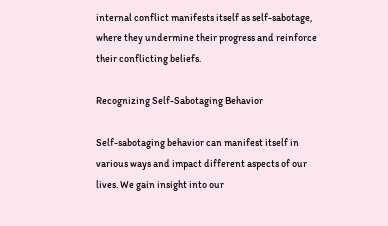internal conflict manifests itself as self-sabotage, where they undermine their progress and reinforce their conflicting beliefs.

Recognizing Self-Sabotaging Behavior

Self-sabotaging behavior can manifest itself in various ways and impact different aspects of our lives. We gain insight into our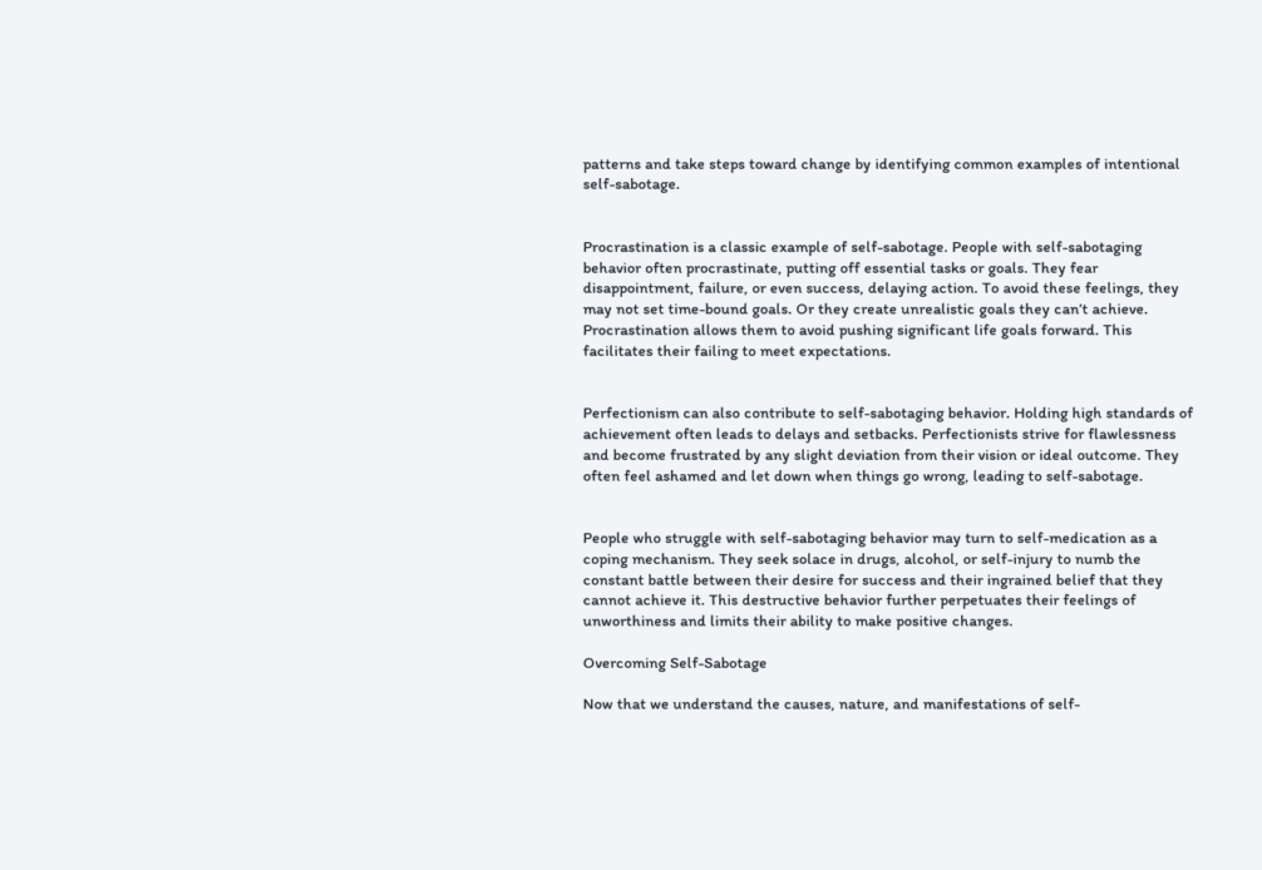patterns and take steps toward change by identifying common examples of intentional self-sabotage.


Procrastination is a classic example of self-sabotage. People with self-sabotaging behavior often procrastinate, putting off essential tasks or goals. They fear disappointment, failure, or even success, delaying action. To avoid these feelings, they may not set time-bound goals. Or they create unrealistic goals they can’t achieve. Procrastination allows them to avoid pushing significant life goals forward. This facilitates their failing to meet expectations.


Perfectionism can also contribute to self-sabotaging behavior. Holding high standards of achievement often leads to delays and setbacks. Perfectionists strive for flawlessness and become frustrated by any slight deviation from their vision or ideal outcome. They often feel ashamed and let down when things go wrong, leading to self-sabotage.


People who struggle with self-sabotaging behavior may turn to self-medication as a coping mechanism. They seek solace in drugs, alcohol, or self-injury to numb the constant battle between their desire for success and their ingrained belief that they cannot achieve it. This destructive behavior further perpetuates their feelings of unworthiness and limits their ability to make positive changes.

Overcoming Self-Sabotage

Now that we understand the causes, nature, and manifestations of self-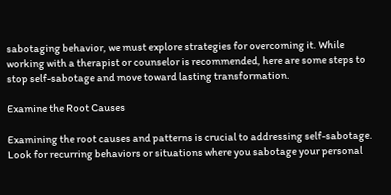sabotaging behavior, we must explore strategies for overcoming it. While working with a therapist or counselor is recommended, here are some steps to stop self-sabotage and move toward lasting transformation.

Examine the Root Causes

Examining the root causes and patterns is crucial to addressing self-sabotage. Look for recurring behaviors or situations where you sabotage your personal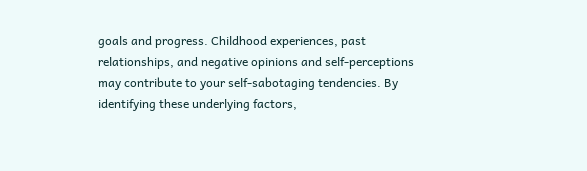goals and progress. Childhood experiences, past relationships, and negative opinions and self-perceptions may contribute to your self-sabotaging tendencies. By identifying these underlying factors,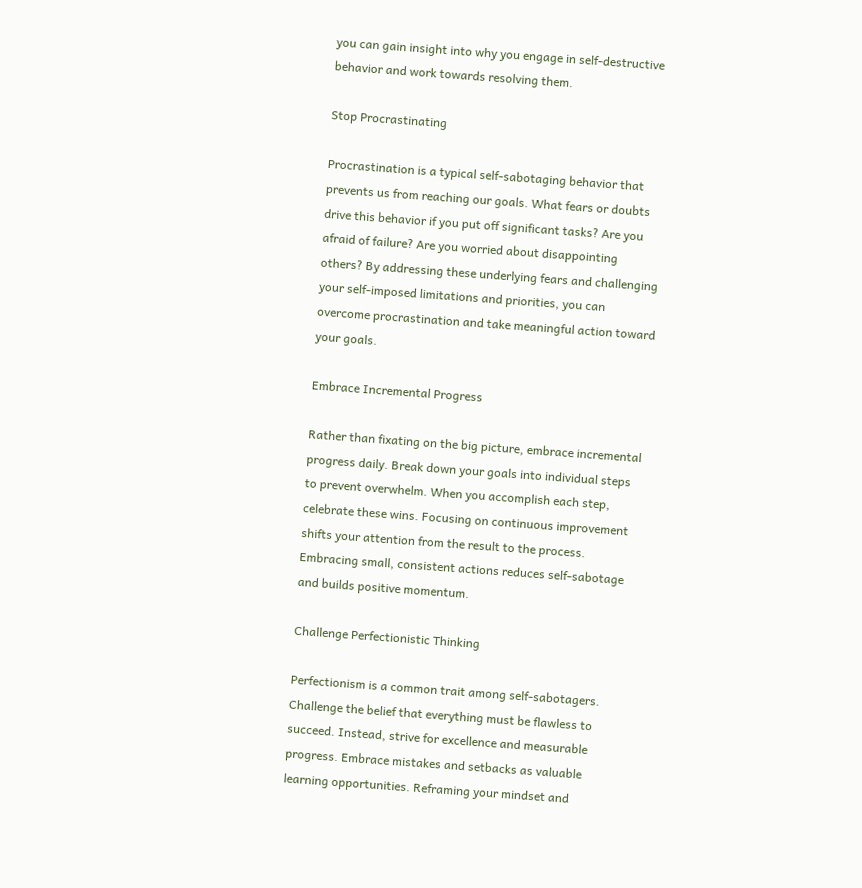you can gain insight into why you engage in self-destructive behavior and work towards resolving them.

Stop Procrastinating

Procrastination is a typical self-sabotaging behavior that prevents us from reaching our goals. What fears or doubts drive this behavior if you put off significant tasks? Are you afraid of failure? Are you worried about disappointing others? By addressing these underlying fears and challenging your self-imposed limitations and priorities, you can overcome procrastination and take meaningful action toward your goals.

Embrace Incremental Progress

Rather than fixating on the big picture, embrace incremental progress daily. Break down your goals into individual steps to prevent overwhelm. When you accomplish each step, celebrate these wins. Focusing on continuous improvement shifts your attention from the result to the process. Embracing small, consistent actions reduces self-sabotage and builds positive momentum.

Challenge Perfectionistic Thinking

Perfectionism is a common trait among self-sabotagers. Challenge the belief that everything must be flawless to succeed. Instead, strive for excellence and measurable progress. Embrace mistakes and setbacks as valuable learning opportunities. Reframing your mindset and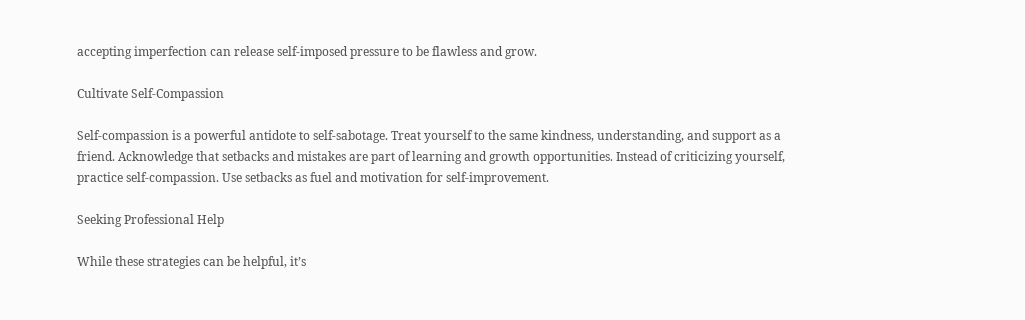accepting imperfection can release self-imposed pressure to be flawless and grow.

Cultivate Self-Compassion

Self-compassion is a powerful antidote to self-sabotage. Treat yourself to the same kindness, understanding, and support as a friend. Acknowledge that setbacks and mistakes are part of learning and growth opportunities. Instead of criticizing yourself, practice self-compassion. Use setbacks as fuel and motivation for self-improvement.

Seeking Professional Help

While these strategies can be helpful, it’s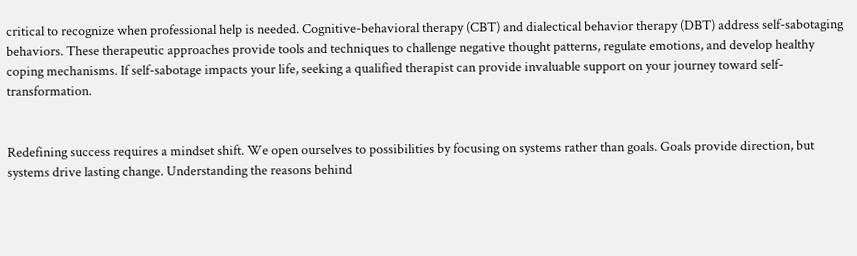critical to recognize when professional help is needed. Cognitive-behavioral therapy (CBT) and dialectical behavior therapy (DBT) address self-sabotaging behaviors. These therapeutic approaches provide tools and techniques to challenge negative thought patterns, regulate emotions, and develop healthy coping mechanisms. If self-sabotage impacts your life, seeking a qualified therapist can provide invaluable support on your journey toward self-transformation.


Redefining success requires a mindset shift. We open ourselves to possibilities by focusing on systems rather than goals. Goals provide direction, but systems drive lasting change. Understanding the reasons behind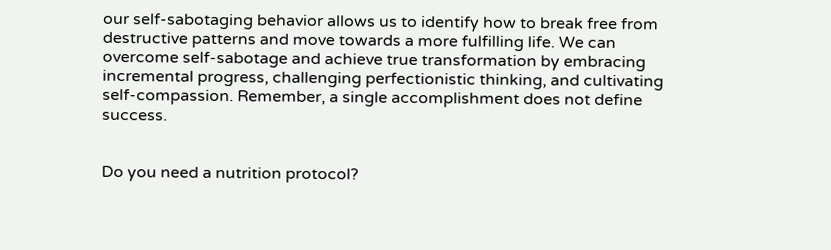our self-sabotaging behavior allows us to identify how to break free from destructive patterns and move towards a more fulfilling life. We can overcome self-sabotage and achieve true transformation by embracing incremental progress, challenging perfectionistic thinking, and cultivating self-compassion. Remember, a single accomplishment does not define success.


Do you need a nutrition protocol?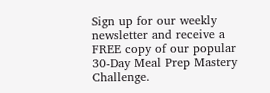Sign up for our weekly newsletter and receive a FREE copy of our popular 30-Day Meal Prep Mastery Challenge.